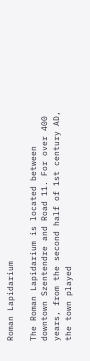Roman Lapidarium

The Roman Lapidarium is located between downtown Szentendre and Road 11. For over 400 years, from the second half of 1st century AD, the town played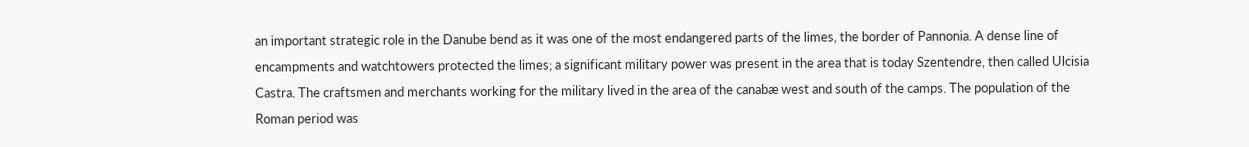an important strategic role in the Danube bend as it was one of the most endangered parts of the limes, the border of Pannonia. A dense line of encampments and watchtowers protected the limes; a significant military power was present in the area that is today Szentendre, then called Ulcisia Castra. The craftsmen and merchants working for the military lived in the area of the canabæ west and south of the camps. The population of the Roman period was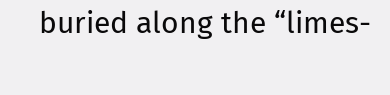buried along the “limes-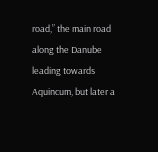road,” the main road along the Danube leading towards Aquincum, but later a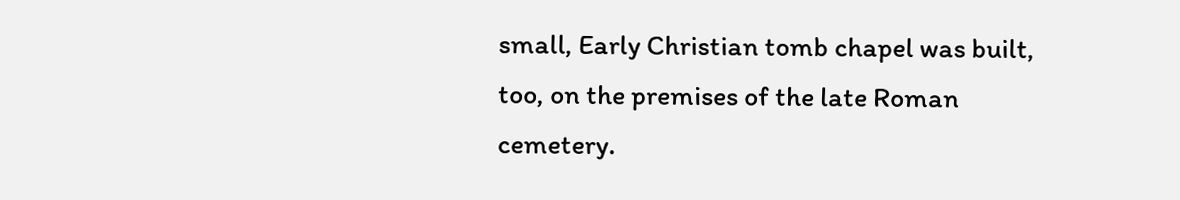small, Early Christian tomb chapel was built, too, on the premises of the late Roman cemetery.